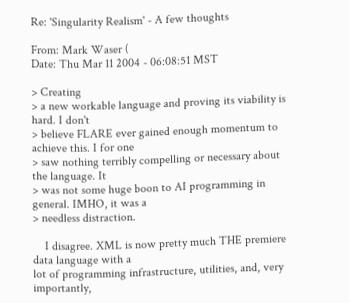Re: 'Singularity Realism' - A few thoughts

From: Mark Waser (
Date: Thu Mar 11 2004 - 06:08:51 MST

> Creating
> a new workable language and proving its viability is hard. I don't
> believe FLARE ever gained enough momentum to achieve this. I for one
> saw nothing terribly compelling or necessary about the language. It
> was not some huge boon to AI programming in general. IMHO, it was a
> needless distraction.

    I disagree. XML is now pretty much THE premiere data language with a
lot of programming infrastructure, utilities, and, very importantly,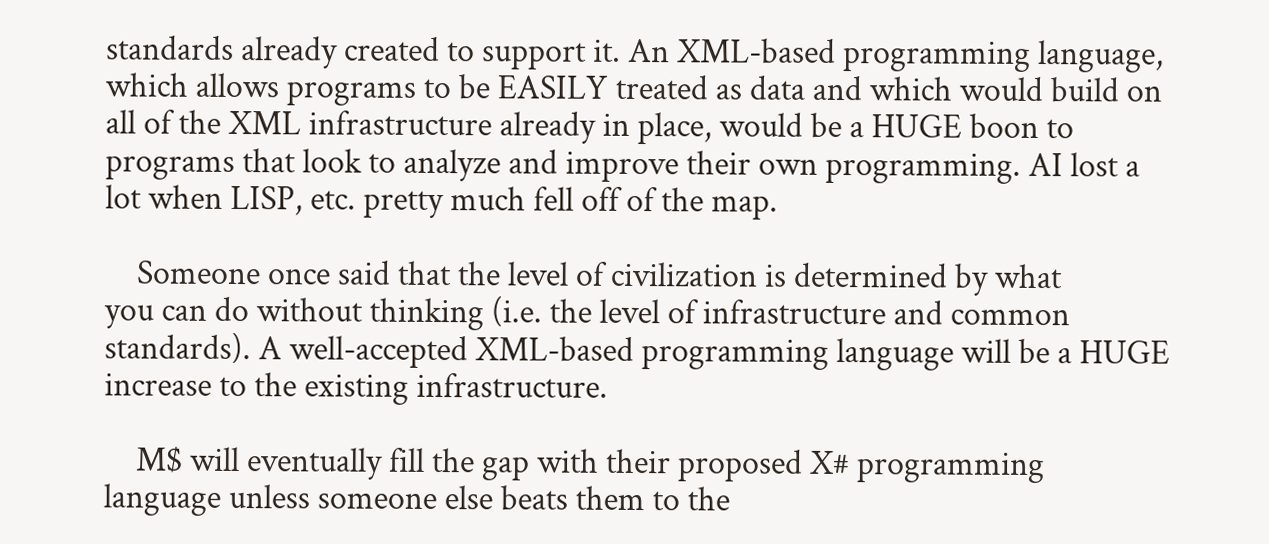standards already created to support it. An XML-based programming language,
which allows programs to be EASILY treated as data and which would build on
all of the XML infrastructure already in place, would be a HUGE boon to
programs that look to analyze and improve their own programming. AI lost a
lot when LISP, etc. pretty much fell off of the map.

    Someone once said that the level of civilization is determined by what
you can do without thinking (i.e. the level of infrastructure and common
standards). A well-accepted XML-based programming language will be a HUGE
increase to the existing infrastructure.

    M$ will eventually fill the gap with their proposed X# programming
language unless someone else beats them to the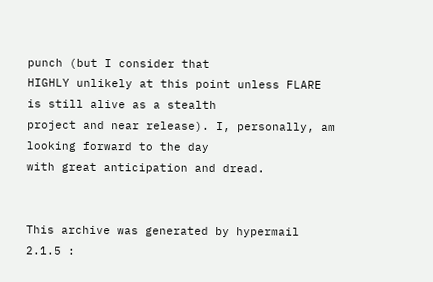punch (but I consider that
HIGHLY unlikely at this point unless FLARE is still alive as a stealth
project and near release). I, personally, am looking forward to the day
with great anticipation and dread.


This archive was generated by hypermail 2.1.5 :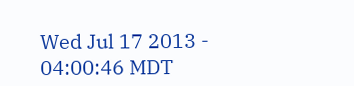Wed Jul 17 2013 - 04:00:46 MDT